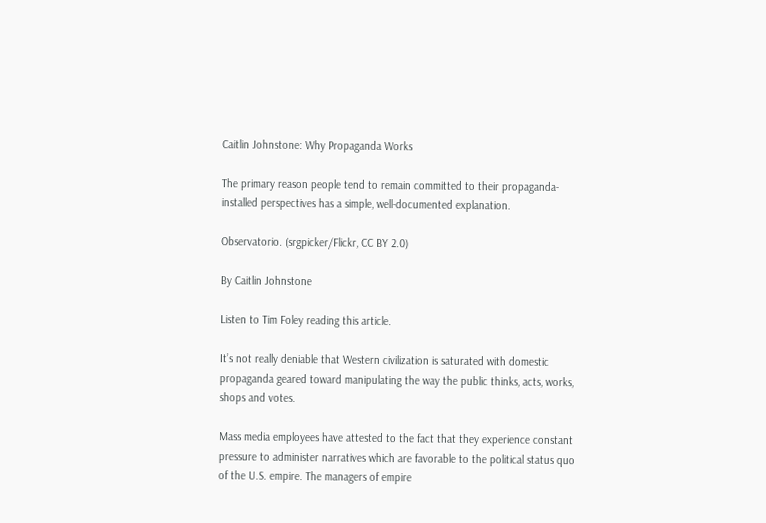Caitlin Johnstone: Why Propaganda Works

The primary reason people tend to remain committed to their propaganda-installed perspectives has a simple, well-documented explanation.

Observatorio. (srgpicker/Flickr, CC BY 2.0)

By Caitlin Johnstone

Listen to Tim Foley reading this article.

It’s not really deniable that Western civilization is saturated with domestic propaganda geared toward manipulating the way the public thinks, acts, works, shops and votes.

Mass media employees have attested to the fact that they experience constant pressure to administer narratives which are favorable to the political status quo of the U.S. empire. The managers of empire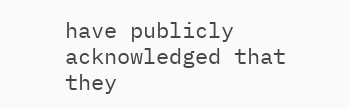have publicly acknowledged that they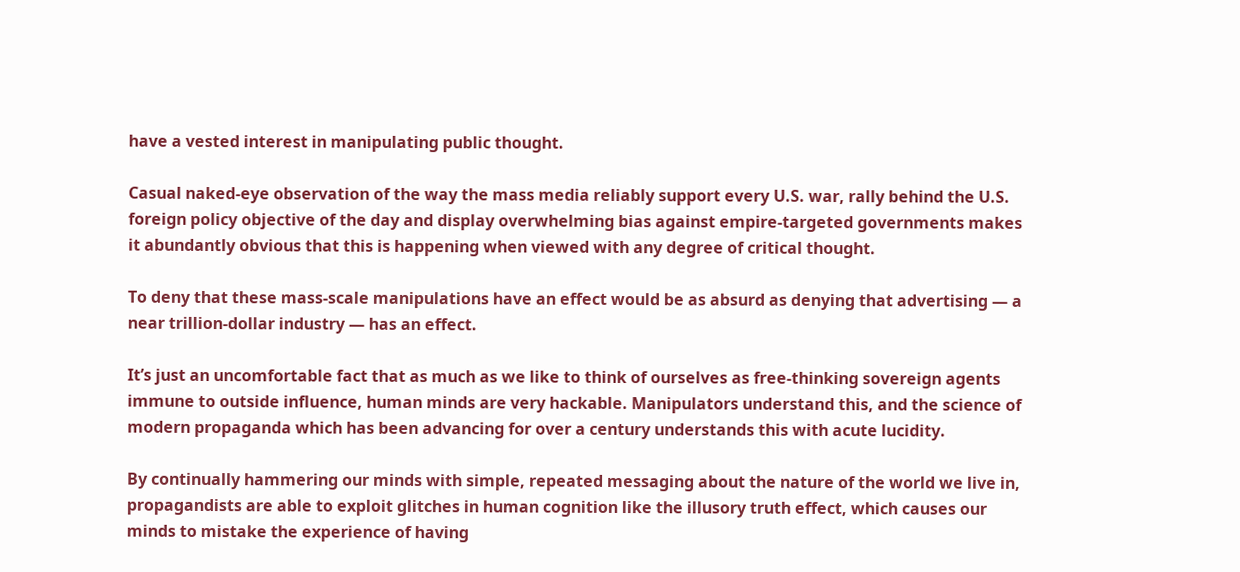have a vested interest in manipulating public thought.

Casual naked-eye observation of the way the mass media reliably support every U.S. war, rally behind the U.S. foreign policy objective of the day and display overwhelming bias against empire-targeted governments makes it abundantly obvious that this is happening when viewed with any degree of critical thought.

To deny that these mass-scale manipulations have an effect would be as absurd as denying that advertising — a near trillion-dollar industry — has an effect.

It’s just an uncomfortable fact that as much as we like to think of ourselves as free-thinking sovereign agents immune to outside influence, human minds are very hackable. Manipulators understand this, and the science of modern propaganda which has been advancing for over a century understands this with acute lucidity.

By continually hammering our minds with simple, repeated messaging about the nature of the world we live in, propagandists are able to exploit glitches in human cognition like the illusory truth effect, which causes our minds to mistake the experience of having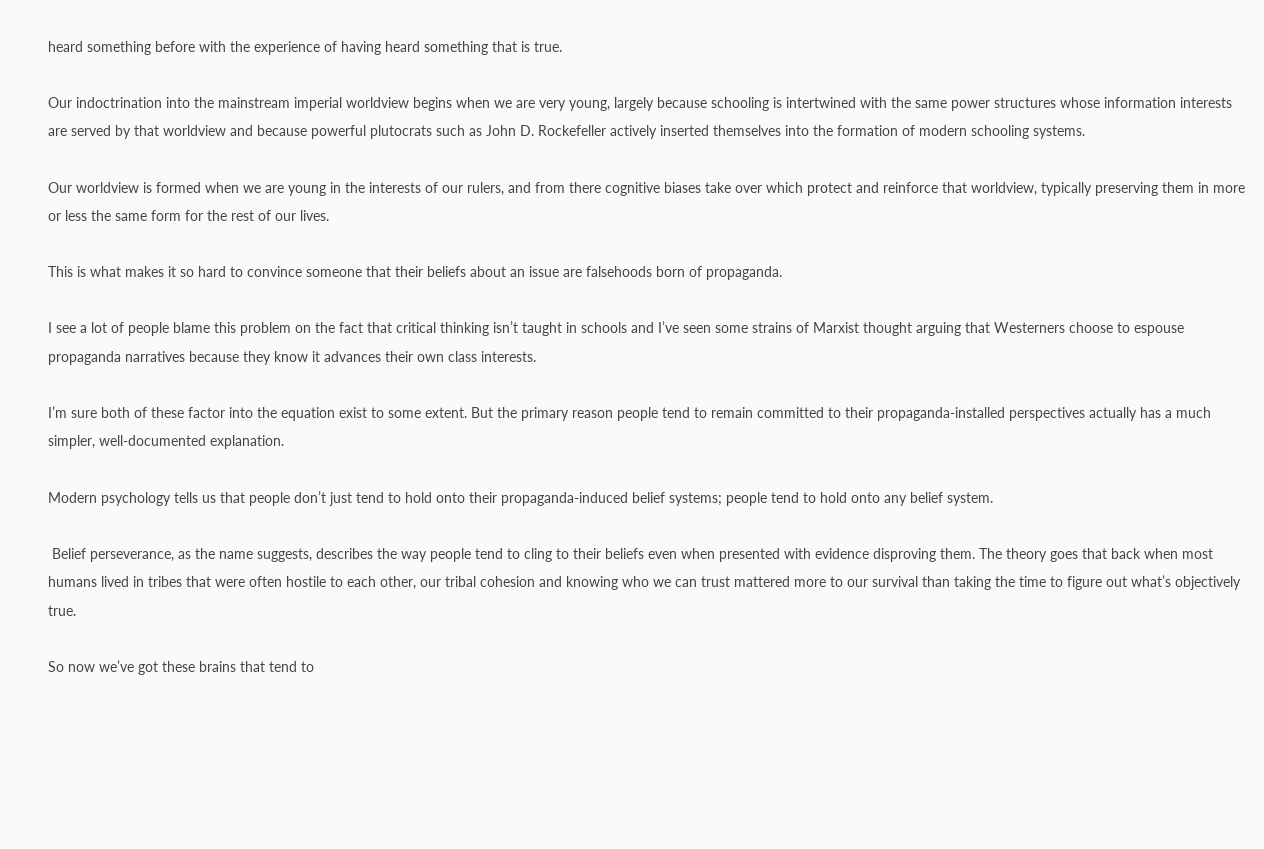heard something before with the experience of having heard something that is true.

Our indoctrination into the mainstream imperial worldview begins when we are very young, largely because schooling is intertwined with the same power structures whose information interests are served by that worldview and because powerful plutocrats such as John D. Rockefeller actively inserted themselves into the formation of modern schooling systems.

Our worldview is formed when we are young in the interests of our rulers, and from there cognitive biases take over which protect and reinforce that worldview, typically preserving them in more or less the same form for the rest of our lives.

This is what makes it so hard to convince someone that their beliefs about an issue are falsehoods born of propaganda.

I see a lot of people blame this problem on the fact that critical thinking isn’t taught in schools and I’ve seen some strains of Marxist thought arguing that Westerners choose to espouse propaganda narratives because they know it advances their own class interests.

I’m sure both of these factor into the equation exist to some extent. But the primary reason people tend to remain committed to their propaganda-installed perspectives actually has a much simpler, well-documented explanation.

Modern psychology tells us that people don’t just tend to hold onto their propaganda-induced belief systems; people tend to hold onto any belief system.

 Belief perseverance, as the name suggests, describes the way people tend to cling to their beliefs even when presented with evidence disproving them. The theory goes that back when most humans lived in tribes that were often hostile to each other, our tribal cohesion and knowing who we can trust mattered more to our survival than taking the time to figure out what’s objectively true.

So now we’ve got these brains that tend to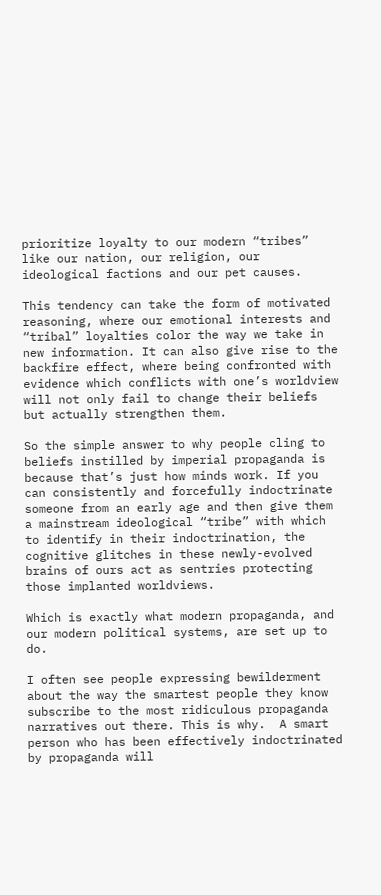prioritize loyalty to our modern “tribes” like our nation, our religion, our ideological factions and our pet causes.

This tendency can take the form of motivated reasoning, where our emotional interests and “tribal” loyalties color the way we take in new information. It can also give rise to the backfire effect, where being confronted with evidence which conflicts with one’s worldview will not only fail to change their beliefs but actually strengthen them.

So the simple answer to why people cling to beliefs instilled by imperial propaganda is because that’s just how minds work. If you can consistently and forcefully indoctrinate someone from an early age and then give them a mainstream ideological “tribe” with which to identify in their indoctrination, the cognitive glitches in these newly-evolved brains of ours act as sentries protecting those implanted worldviews.

Which is exactly what modern propaganda, and our modern political systems, are set up to do.

I often see people expressing bewilderment about the way the smartest people they know subscribe to the most ridiculous propaganda narratives out there. This is why.  A smart person who has been effectively indoctrinated by propaganda will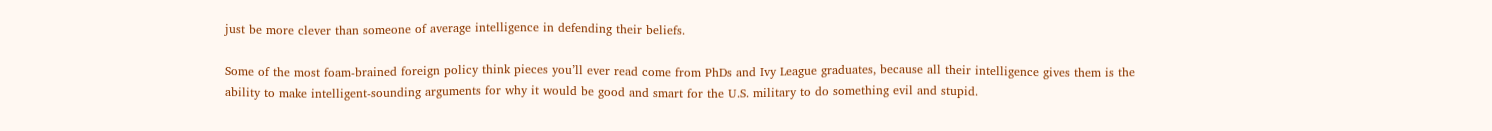just be more clever than someone of average intelligence in defending their beliefs.

Some of the most foam-brained foreign policy think pieces you’ll ever read come from PhDs and Ivy League graduates, because all their intelligence gives them is the ability to make intelligent-sounding arguments for why it would be good and smart for the U.S. military to do something evil and stupid.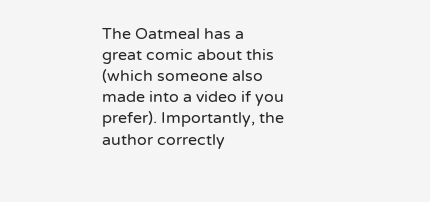The Oatmeal has a great comic about this (which someone also made into a video if you prefer). Importantly, the author correctly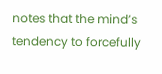notes that the mind’s tendency to forcefully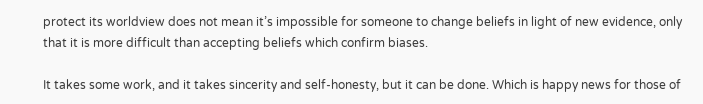protect its worldview does not mean it’s impossible for someone to change beliefs in light of new evidence, only that it is more difficult than accepting beliefs which confirm biases.

It takes some work, and it takes sincerity and self-honesty, but it can be done. Which is happy news for those of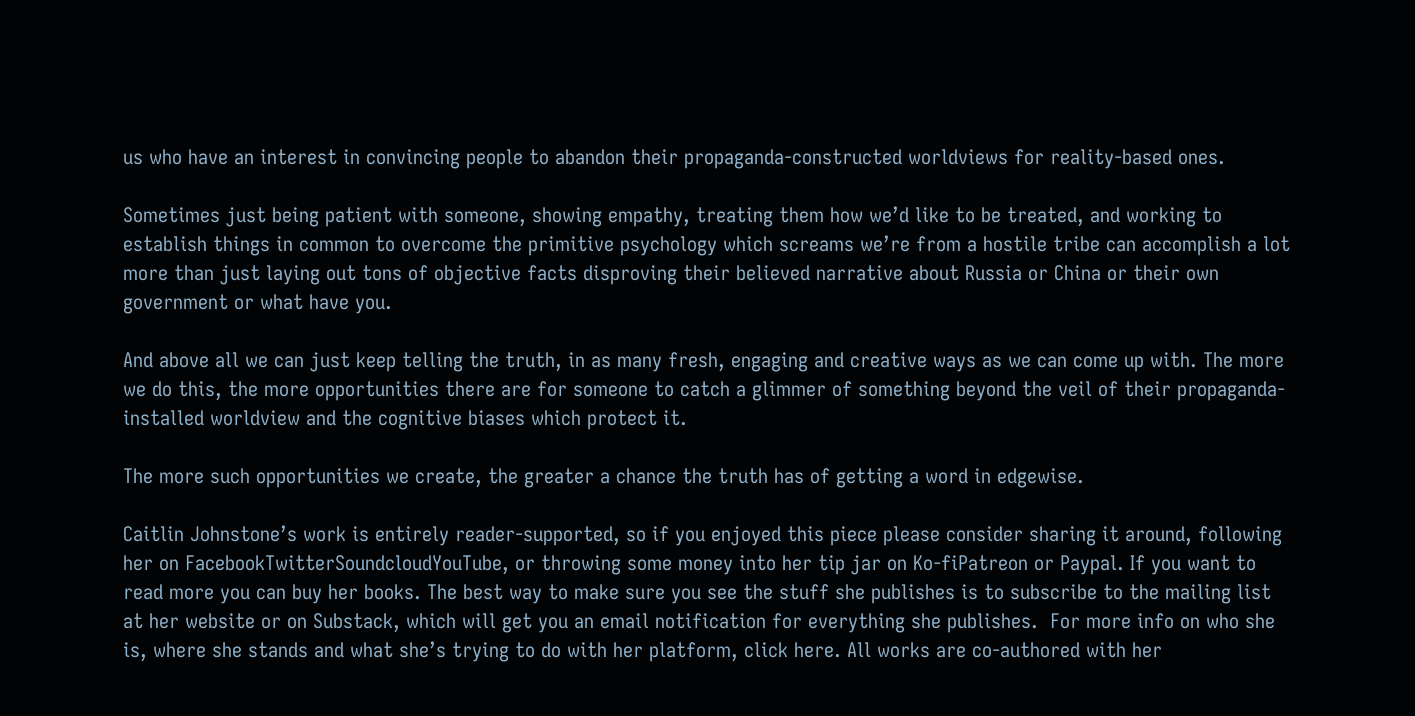us who have an interest in convincing people to abandon their propaganda-constructed worldviews for reality-based ones.

Sometimes just being patient with someone, showing empathy, treating them how we’d like to be treated, and working to establish things in common to overcome the primitive psychology which screams we’re from a hostile tribe can accomplish a lot more than just laying out tons of objective facts disproving their believed narrative about Russia or China or their own government or what have you.

And above all we can just keep telling the truth, in as many fresh, engaging and creative ways as we can come up with. The more we do this, the more opportunities there are for someone to catch a glimmer of something beyond the veil of their propaganda-installed worldview and the cognitive biases which protect it.

The more such opportunities we create, the greater a chance the truth has of getting a word in edgewise.

Caitlin Johnstone’s work is entirely reader-supported, so if you enjoyed this piece please consider sharing it around, following her on FacebookTwitterSoundcloudYouTube, or throwing some money into her tip jar on Ko-fiPatreon or Paypal. If you want to read more you can buy her books. The best way to make sure you see the stuff she publishes is to subscribe to the mailing list at her website or on Substack, which will get you an email notification for everything she publishes.  For more info on who she is, where she stands and what she’s trying to do with her platform, click here. All works are co-authored with her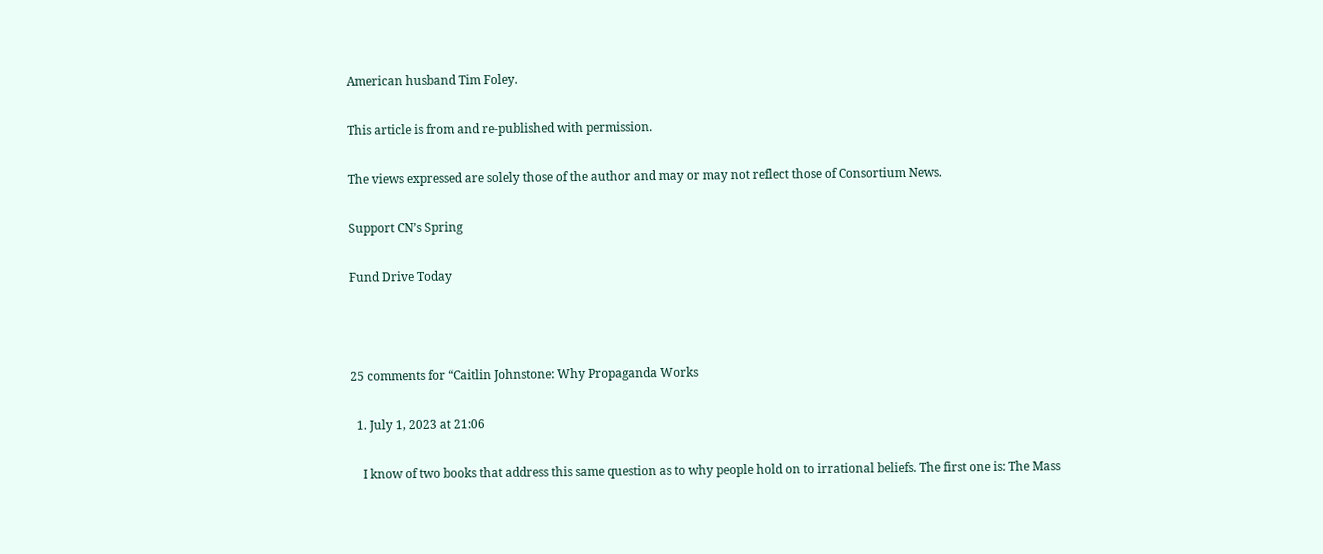American husband Tim Foley.

This article is from and re-published with permission.

The views expressed are solely those of the author and may or may not reflect those of Consortium News.

Support CN’s Spring

Fund Drive Today



25 comments for “Caitlin Johnstone: Why Propaganda Works

  1. July 1, 2023 at 21:06

    I know of two books that address this same question as to why people hold on to irrational beliefs. The first one is: The Mass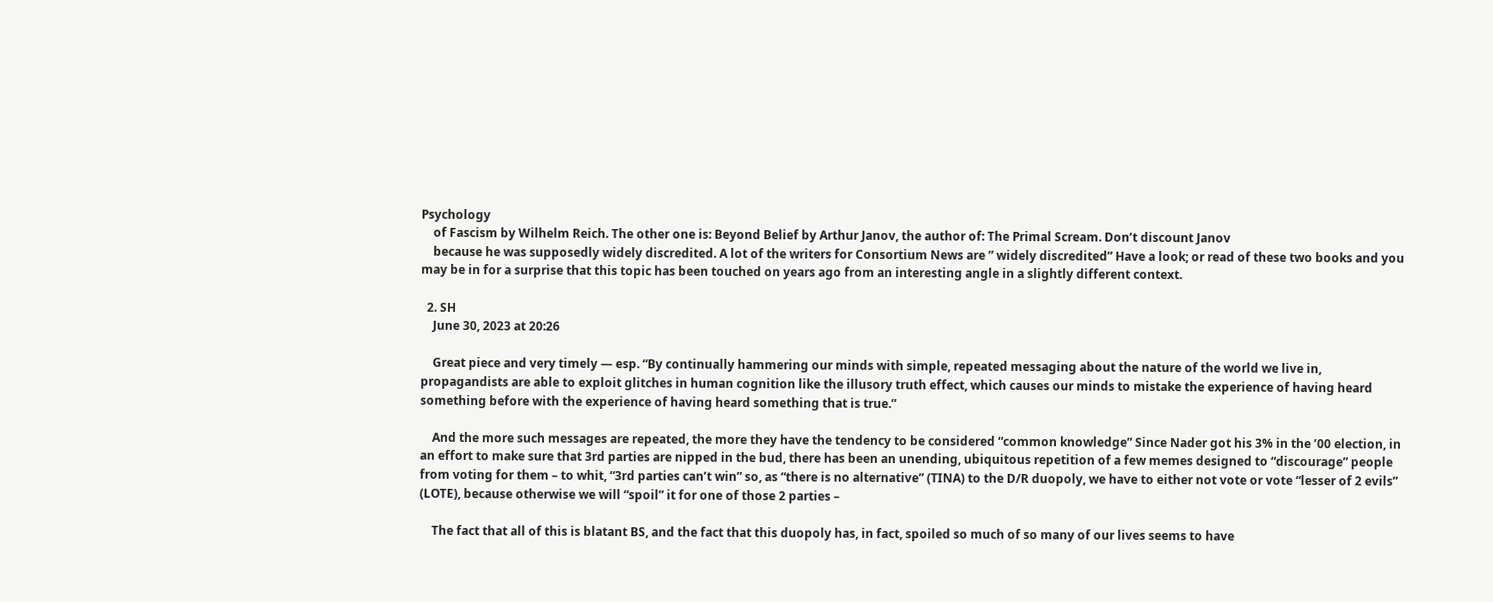Psychology
    of Fascism by Wilhelm Reich. The other one is: Beyond Belief by Arthur Janov, the author of: The Primal Scream. Don’t discount Janov
    because he was supposedly widely discredited. A lot of the writers for Consortium News are ” widely discredited” Have a look; or read of these two books and you may be in for a surprise that this topic has been touched on years ago from an interesting angle in a slightly different context.

  2. SH
    June 30, 2023 at 20:26

    Great piece and very timely — esp. “By continually hammering our minds with simple, repeated messaging about the nature of the world we live in, propagandists are able to exploit glitches in human cognition like the illusory truth effect, which causes our minds to mistake the experience of having heard something before with the experience of having heard something that is true.”

    And the more such messages are repeated, the more they have the tendency to be considered “common knowledge” Since Nader got his 3% in the ’00 election, in an effort to make sure that 3rd parties are nipped in the bud, there has been an unending, ubiquitous repetition of a few memes designed to “discourage” people from voting for them – to whit, “3rd parties can’t win” so, as “there is no alternative” (TINA) to the D/R duopoly, we have to either not vote or vote “lesser of 2 evils” (LOTE), because otherwise we will “spoil” it for one of those 2 parties –

    The fact that all of this is blatant BS, and the fact that this duopoly has, in fact, spoiled so much of so many of our lives seems to have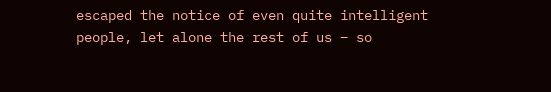escaped the notice of even quite intelligent people, let alone the rest of us – so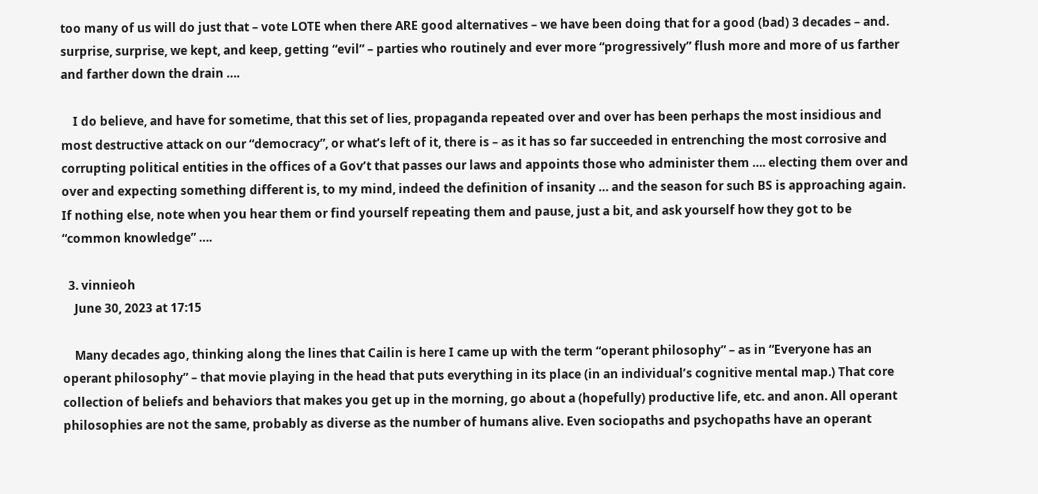too many of us will do just that – vote LOTE when there ARE good alternatives – we have been doing that for a good (bad) 3 decades – and. surprise, surprise, we kept, and keep, getting “evil” – parties who routinely and ever more “progressively” flush more and more of us farther and farther down the drain ….

    I do believe, and have for sometime, that this set of lies, propaganda repeated over and over has been perhaps the most insidious and most destructive attack on our “democracy”, or what’s left of it, there is – as it has so far succeeded in entrenching the most corrosive and corrupting political entities in the offices of a Gov’t that passes our laws and appoints those who administer them …. electing them over and over and expecting something different is, to my mind, indeed the definition of insanity … and the season for such BS is approaching again. If nothing else, note when you hear them or find yourself repeating them and pause, just a bit, and ask yourself how they got to be “common knowledge” ….

  3. vinnieoh
    June 30, 2023 at 17:15

    Many decades ago, thinking along the lines that Cailin is here I came up with the term “operant philosophy” – as in “Everyone has an operant philosophy” – that movie playing in the head that puts everything in its place (in an individual’s cognitive mental map.) That core collection of beliefs and behaviors that makes you get up in the morning, go about a (hopefully) productive life, etc. and anon. All operant philosophies are not the same, probably as diverse as the number of humans alive. Even sociopaths and psychopaths have an operant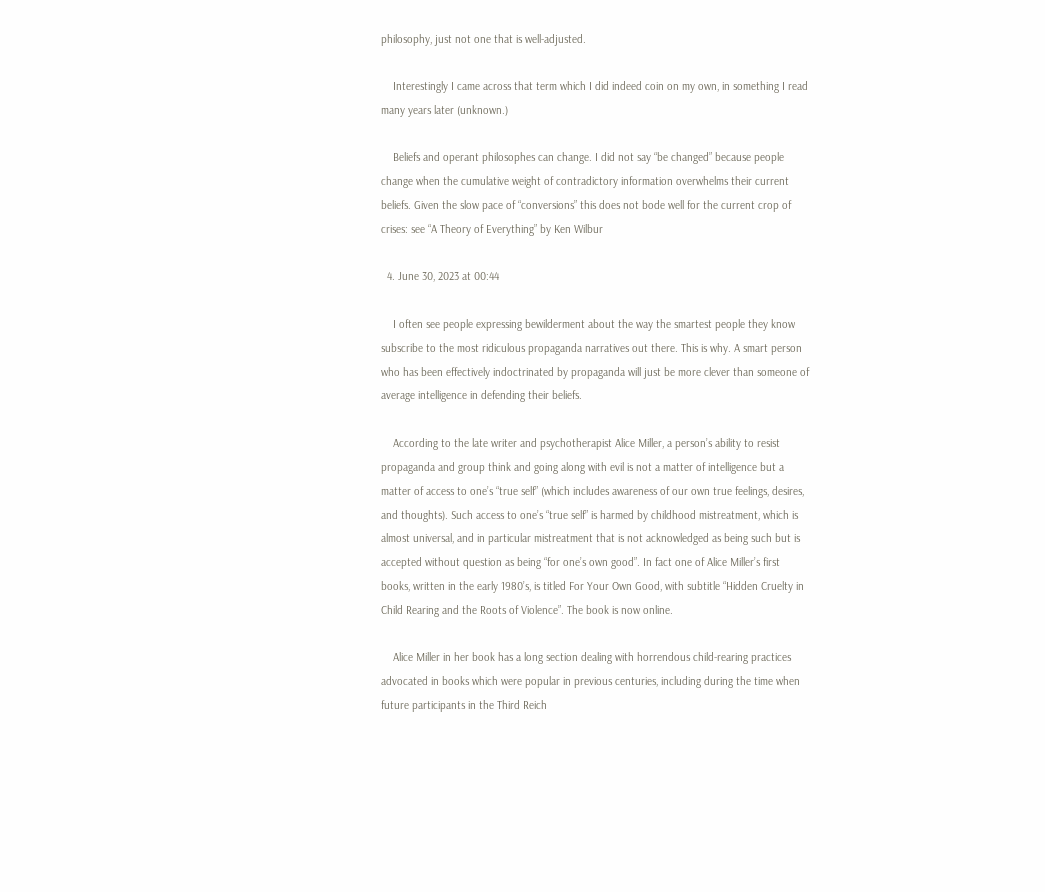philosophy, just not one that is well-adjusted.

    Interestingly I came across that term which I did indeed coin on my own, in something I read many years later (unknown.)

    Beliefs and operant philosophes can change. I did not say “be changed” because people change when the cumulative weight of contradictory information overwhelms their current beliefs. Given the slow pace of “conversions” this does not bode well for the current crop of crises: see “A Theory of Everything” by Ken Wilbur

  4. June 30, 2023 at 00:44

    I often see people expressing bewilderment about the way the smartest people they know subscribe to the most ridiculous propaganda narratives out there. This is why. A smart person who has been effectively indoctrinated by propaganda will just be more clever than someone of average intelligence in defending their beliefs.

    According to the late writer and psychotherapist Alice Miller, a person’s ability to resist propaganda and group think and going along with evil is not a matter of intelligence but a matter of access to one’s “true self” (which includes awareness of our own true feelings, desires, and thoughts). Such access to one’s “true self” is harmed by childhood mistreatment, which is almost universal, and in particular mistreatment that is not acknowledged as being such but is accepted without question as being “for one’s own good”. In fact one of Alice Miller’s first books, written in the early 1980’s, is titled For Your Own Good, with subtitle “Hidden Cruelty in Child Rearing and the Roots of Violence”. The book is now online.

    Alice Miller in her book has a long section dealing with horrendous child-rearing practices advocated in books which were popular in previous centuries, including during the time when future participants in the Third Reich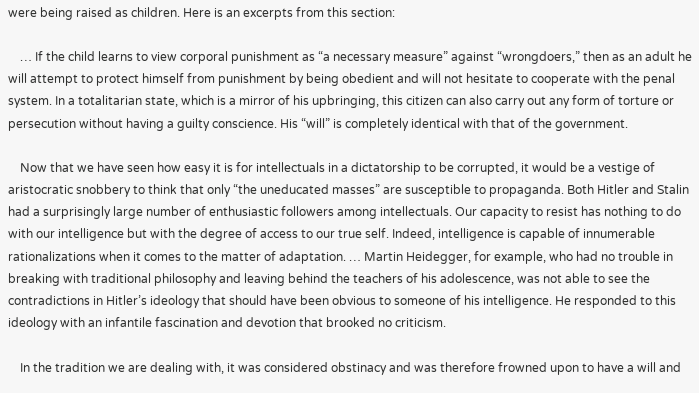were being raised as children. Here is an excerpts from this section:

    … If the child learns to view corporal punishment as “a necessary measure” against “wrongdoers,” then as an adult he will attempt to protect himself from punishment by being obedient and will not hesitate to cooperate with the penal system. In a totalitarian state, which is a mirror of his upbringing, this citizen can also carry out any form of torture or persecution without having a guilty conscience. His “will” is completely identical with that of the government.

    Now that we have seen how easy it is for intellectuals in a dictatorship to be corrupted, it would be a vestige of aristocratic snobbery to think that only “the uneducated masses” are susceptible to propaganda. Both Hitler and Stalin had a surprisingly large number of enthusiastic followers among intellectuals. Our capacity to resist has nothing to do with our intelligence but with the degree of access to our true self. Indeed, intelligence is capable of innumerable rationalizations when it comes to the matter of adaptation. … Martin Heidegger, for example, who had no trouble in breaking with traditional philosophy and leaving behind the teachers of his adolescence, was not able to see the contradictions in Hitler’s ideology that should have been obvious to someone of his intelligence. He responded to this ideology with an infantile fascination and devotion that brooked no criticism.

    In the tradition we are dealing with, it was considered obstinacy and was therefore frowned upon to have a will and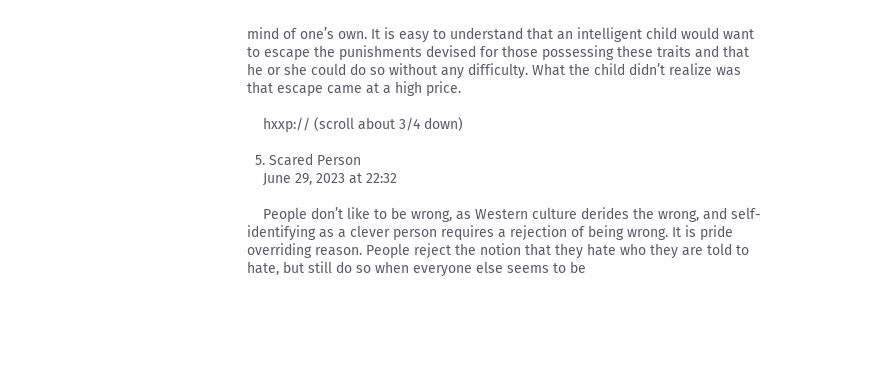mind of one’s own. It is easy to understand that an intelligent child would want to escape the punishments devised for those possessing these traits and that he or she could do so without any difficulty. What the child didn’t realize was that escape came at a high price.

    hxxp:// (scroll about 3/4 down)

  5. Scared Person
    June 29, 2023 at 22:32

    People don’t like to be wrong, as Western culture derides the wrong, and self-identifying as a clever person requires a rejection of being wrong. It is pride overriding reason. People reject the notion that they hate who they are told to hate, but still do so when everyone else seems to be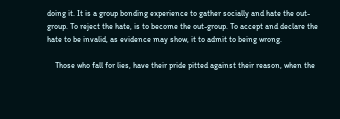doing it. It is a group bonding experience to gather socially and hate the out-group. To reject the hate, is to become the out-group. To accept and declare the hate to be invalid, as evidence may show, it to admit to being wrong.

    Those who fall for lies, have their pride pitted against their reason, when the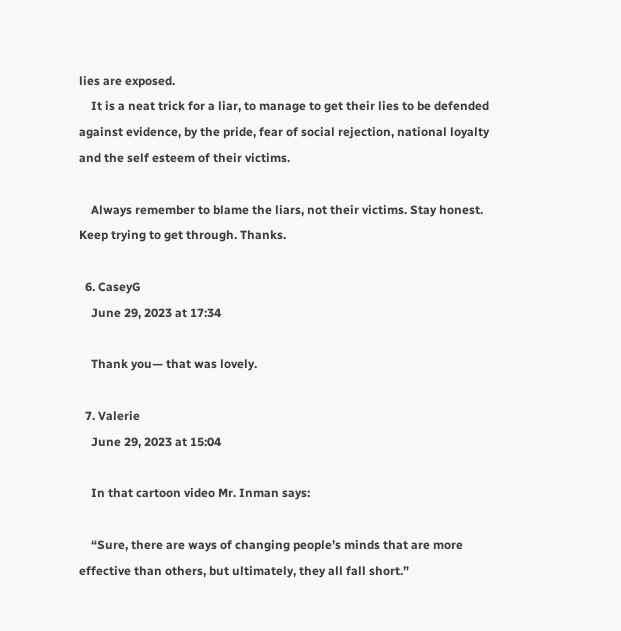lies are exposed.
    It is a neat trick for a liar, to manage to get their lies to be defended against evidence, by the pride, fear of social rejection, national loyalty and the self esteem of their victims.

    Always remember to blame the liars, not their victims. Stay honest. Keep trying to get through. Thanks.

  6. CaseyG
    June 29, 2023 at 17:34

    Thank you— that was lovely.

  7. Valerie
    June 29, 2023 at 15:04

    In that cartoon video Mr. Inman says:

    “Sure, there are ways of changing people’s minds that are more effective than others, but ultimately, they all fall short.”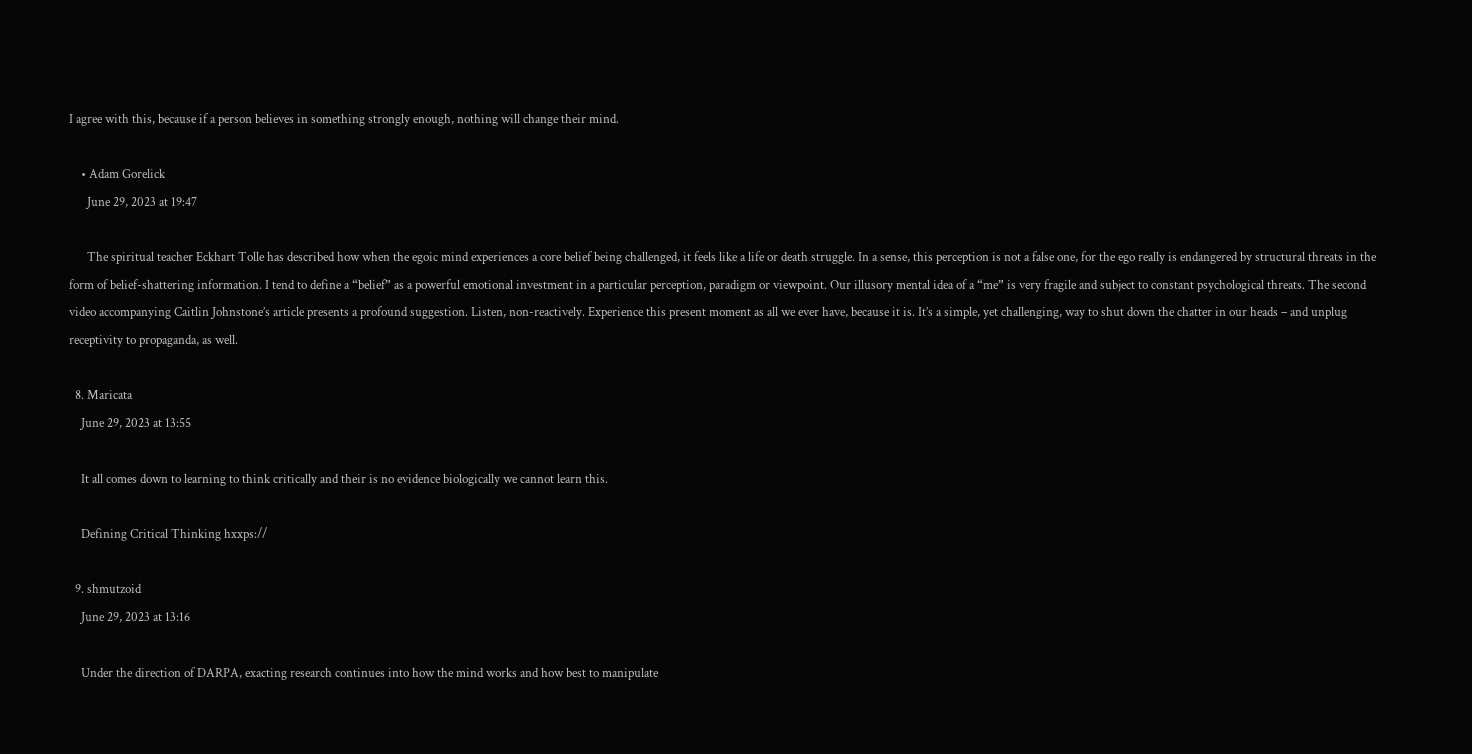I agree with this, because if a person believes in something strongly enough, nothing will change their mind.

    • Adam Gorelick
      June 29, 2023 at 19:47

      The spiritual teacher Eckhart Tolle has described how when the egoic mind experiences a core belief being challenged, it feels like a life or death struggle. In a sense, this perception is not a false one, for the ego really is endangered by structural threats in the form of belief-shattering information. I tend to define a “belief” as a powerful emotional investment in a particular perception, paradigm or viewpoint. Our illusory mental idea of a “me” is very fragile and subject to constant psychological threats. The second video accompanying Caitlin Johnstone’s article presents a profound suggestion. Listen, non-reactively. Experience this present moment as all we ever have, because it is. It’s a simple, yet challenging, way to shut down the chatter in our heads – and unplug receptivity to propaganda, as well.

  8. Maricata
    June 29, 2023 at 13:55

    It all comes down to learning to think critically and their is no evidence biologically we cannot learn this.

    Defining Critical Thinking hxxps://

  9. shmutzoid
    June 29, 2023 at 13:16

    Under the direction of DARPA, exacting research continues into how the mind works and how best to manipulate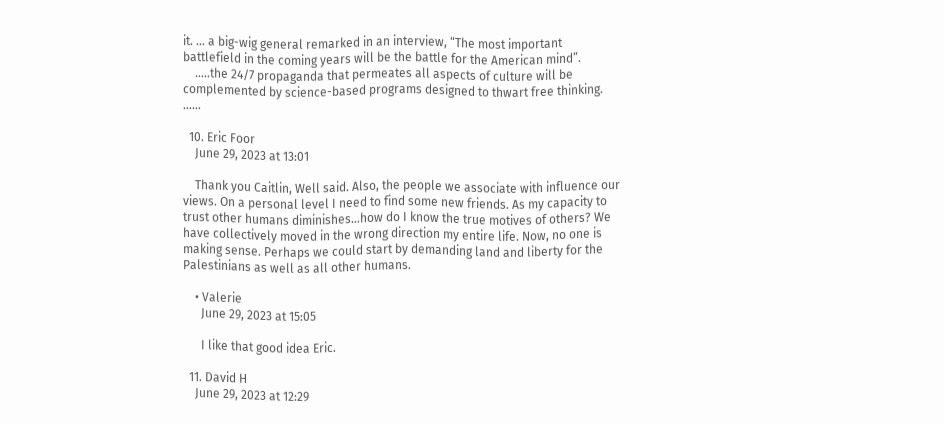it. … a big-wig general remarked in an interview, “The most important battlefield in the coming years will be the battle for the American mind”.
    …..the 24/7 propaganda that permeates all aspects of culture will be complemented by science-based programs designed to thwart free thinking. ……

  10. Eric Foor
    June 29, 2023 at 13:01

    Thank you Caitlin, Well said. Also, the people we associate with influence our views. On a personal level I need to find some new friends. As my capacity to trust other humans diminishes…how do I know the true motives of others? We have collectively moved in the wrong direction my entire life. Now, no one is making sense. Perhaps we could start by demanding land and liberty for the Palestinians as well as all other humans.

    • Valerie
      June 29, 2023 at 15:05

      I like that good idea Eric.

  11. David H
    June 29, 2023 at 12:29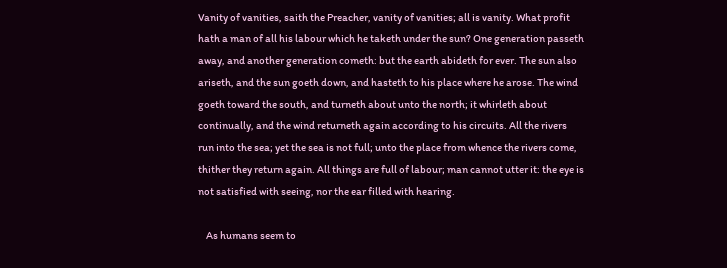Vanity of vanities, saith the Preacher, vanity of vanities; all is vanity. What profit hath a man of all his labour which he taketh under the sun? One generation passeth away, and another generation cometh: but the earth abideth for ever. The sun also ariseth, and the sun goeth down, and hasteth to his place where he arose. The wind goeth toward the south, and turneth about unto the north; it whirleth about continually, and the wind returneth again according to his circuits. All the rivers run into the sea; yet the sea is not full; unto the place from whence the rivers come, thither they return again. All things are full of labour; man cannot utter it: the eye is not satisfied with seeing, nor the ear filled with hearing.

    As humans seem to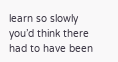learn so slowly you’d think there had to have been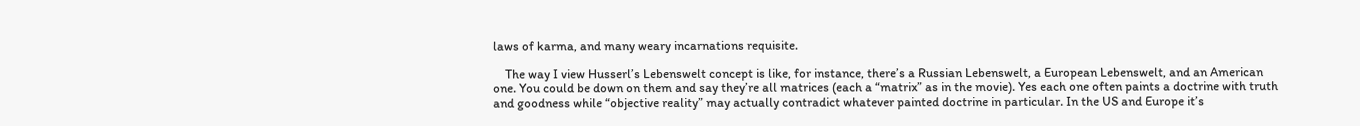laws of karma, and many weary incarnations requisite.

    The way I view Husserl’s Lebenswelt concept is like, for instance, there’s a Russian Lebenswelt, a European Lebenswelt, and an American one. You could be down on them and say they’re all matrices (each a “matrix” as in the movie). Yes each one often paints a doctrine with truth and goodness while “objective reality” may actually contradict whatever painted doctrine in particular. In the US and Europe it’s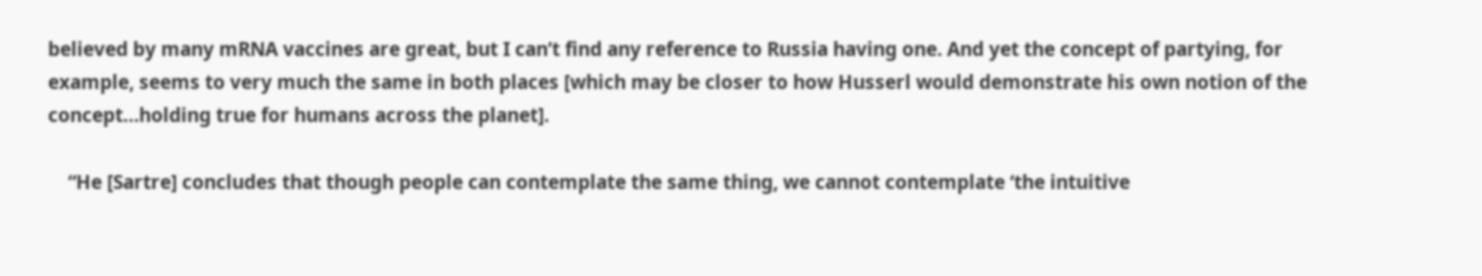believed by many mRNA vaccines are great, but I can’t find any reference to Russia having one. And yet the concept of partying, for example, seems to very much the same in both places [which may be closer to how Husserl would demonstrate his own notion of the concept…holding true for humans across the planet].

    “He [Sartre] concludes that though people can contemplate the same thing, we cannot contemplate ‘the intuitive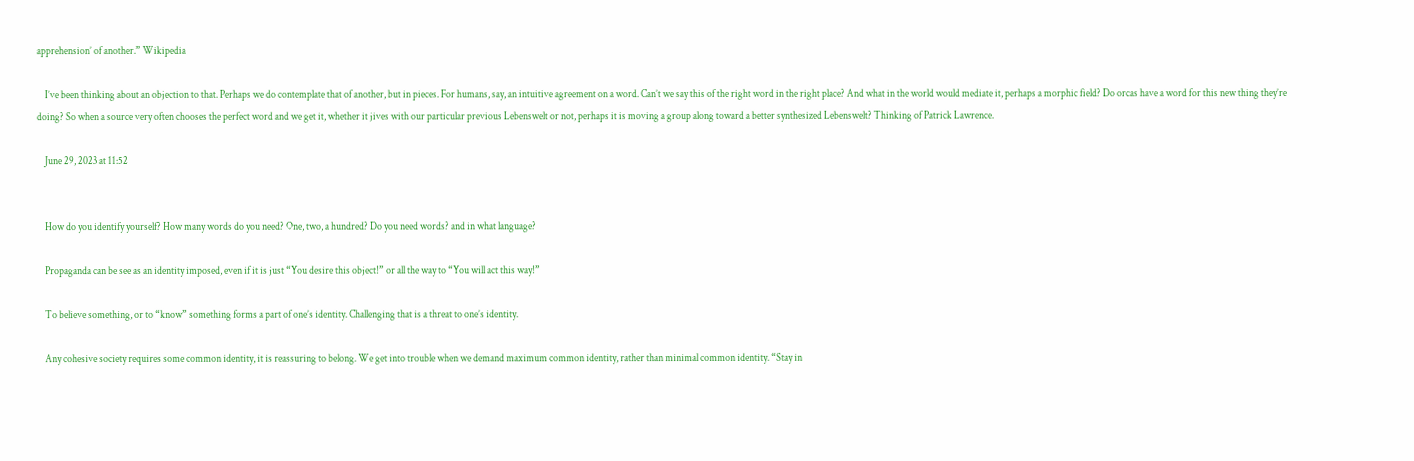apprehension’ of another.” Wikipedia

    I’ve been thinking about an objection to that. Perhaps we do contemplate that of another, but in pieces. For humans, say, an intuitive agreement on a word. Can’t we say this of the right word in the right place? And what in the world would mediate it, perhaps a morphic field? Do orcas have a word for this new thing they’re doing? So when a source very often chooses the perfect word and we get it, whether it jives with our particular previous Lebenswelt or not, perhaps it is moving a group along toward a better synthesized Lebenswelt? Thinking of Patrick Lawrence.

    June 29, 2023 at 11:52


    How do you identify yourself? How many words do you need? One, two, a hundred? Do you need words? and in what language?

    Propaganda can be see as an identity imposed, even if it is just “You desire this object!” or all the way to “You will act this way!”

    To believe something, or to “know” something forms a part of one’s identity. Challenging that is a threat to one’s identity.

    Any cohesive society requires some common identity, it is reassuring to belong. We get into trouble when we demand maximum common identity, rather than minimal common identity. “Stay in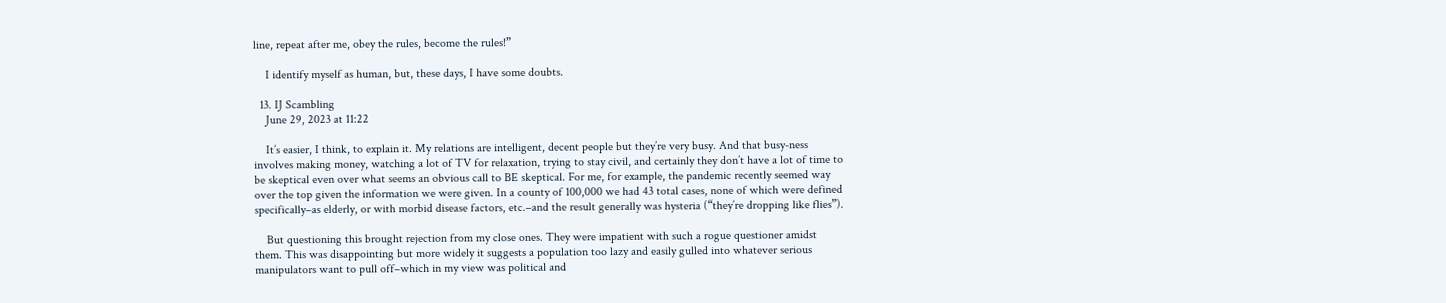line, repeat after me, obey the rules, become the rules!”

    I identify myself as human, but, these days, I have some doubts.

  13. IJ Scambling
    June 29, 2023 at 11:22

    It’s easier, I think, to explain it. My relations are intelligent, decent people but they’re very busy. And that busy-ness involves making money, watching a lot of TV for relaxation, trying to stay civil, and certainly they don’t have a lot of time to be skeptical even over what seems an obvious call to BE skeptical. For me, for example, the pandemic recently seemed way over the top given the information we were given. In a county of 100,000 we had 43 total cases, none of which were defined specifically–as elderly, or with morbid disease factors, etc.–and the result generally was hysteria (“they’re dropping like flies”).

    But questioning this brought rejection from my close ones. They were impatient with such a rogue questioner amidst them. This was disappointing but more widely it suggests a population too lazy and easily gulled into whatever serious manipulators want to pull off–which in my view was political and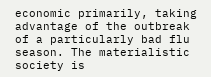economic primarily, taking advantage of the outbreak of a particularly bad flu season. The materialistic society is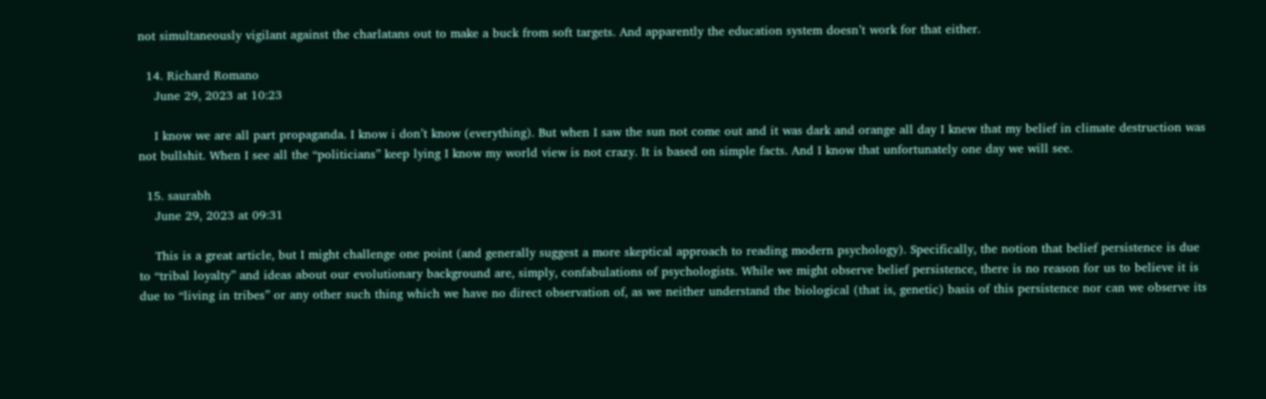not simultaneously vigilant against the charlatans out to make a buck from soft targets. And apparently the education system doesn’t work for that either.

  14. Richard Romano
    June 29, 2023 at 10:23

    I know we are all part propaganda. I know i don’t know (everything). But when I saw the sun not come out and it was dark and orange all day I knew that my belief in climate destruction was not bullshit. When I see all the “politicians” keep lying I know my world view is not crazy. It is based on simple facts. And I know that unfortunately one day we will see.

  15. saurabh
    June 29, 2023 at 09:31

    This is a great article, but I might challenge one point (and generally suggest a more skeptical approach to reading modern psychology). Specifically, the notion that belief persistence is due to “tribal loyalty” and ideas about our evolutionary background are, simply, confabulations of psychologists. While we might observe belief persistence, there is no reason for us to believe it is due to “living in tribes” or any other such thing which we have no direct observation of, as we neither understand the biological (that is, genetic) basis of this persistence nor can we observe its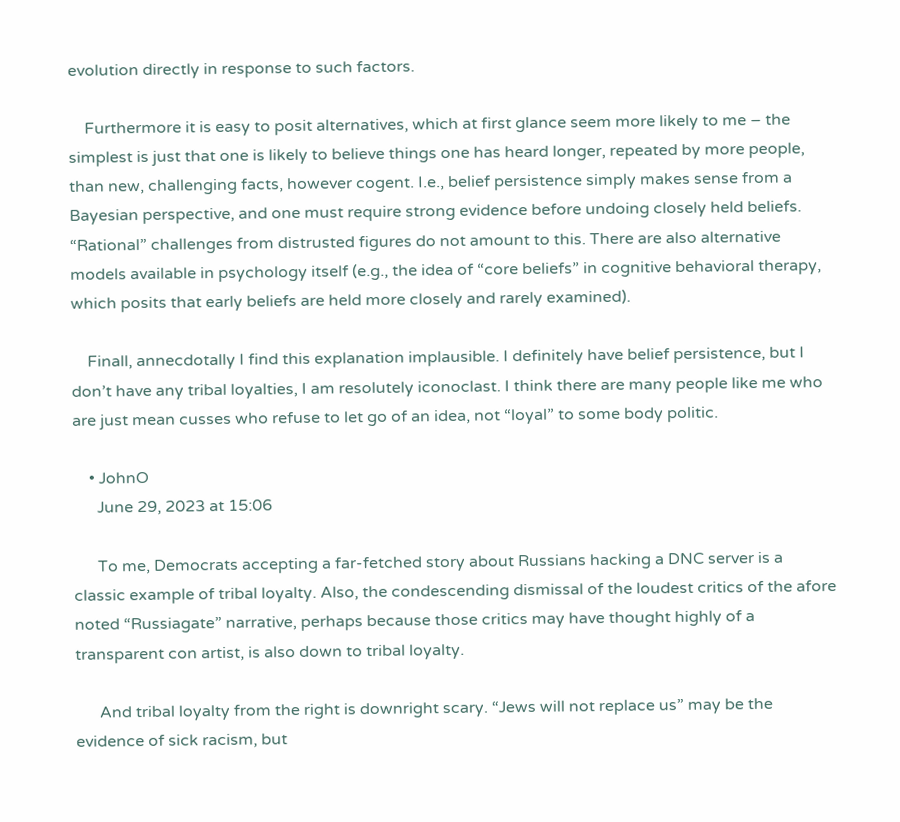evolution directly in response to such factors.

    Furthermore it is easy to posit alternatives, which at first glance seem more likely to me – the simplest is just that one is likely to believe things one has heard longer, repeated by more people, than new, challenging facts, however cogent. I.e., belief persistence simply makes sense from a Bayesian perspective, and one must require strong evidence before undoing closely held beliefs. “Rational” challenges from distrusted figures do not amount to this. There are also alternative models available in psychology itself (e.g., the idea of “core beliefs” in cognitive behavioral therapy, which posits that early beliefs are held more closely and rarely examined).

    Finall, annecdotally I find this explanation implausible. I definitely have belief persistence, but I don’t have any tribal loyalties, I am resolutely iconoclast. I think there are many people like me who are just mean cusses who refuse to let go of an idea, not “loyal” to some body politic.

    • JohnO
      June 29, 2023 at 15:06

      To me, Democrats accepting a far-fetched story about Russians hacking a DNC server is a classic example of tribal loyalty. Also, the condescending dismissal of the loudest critics of the afore noted “Russiagate” narrative, perhaps because those critics may have thought highly of a transparent con artist, is also down to tribal loyalty.

      And tribal loyalty from the right is downright scary. “Jews will not replace us” may be the evidence of sick racism, but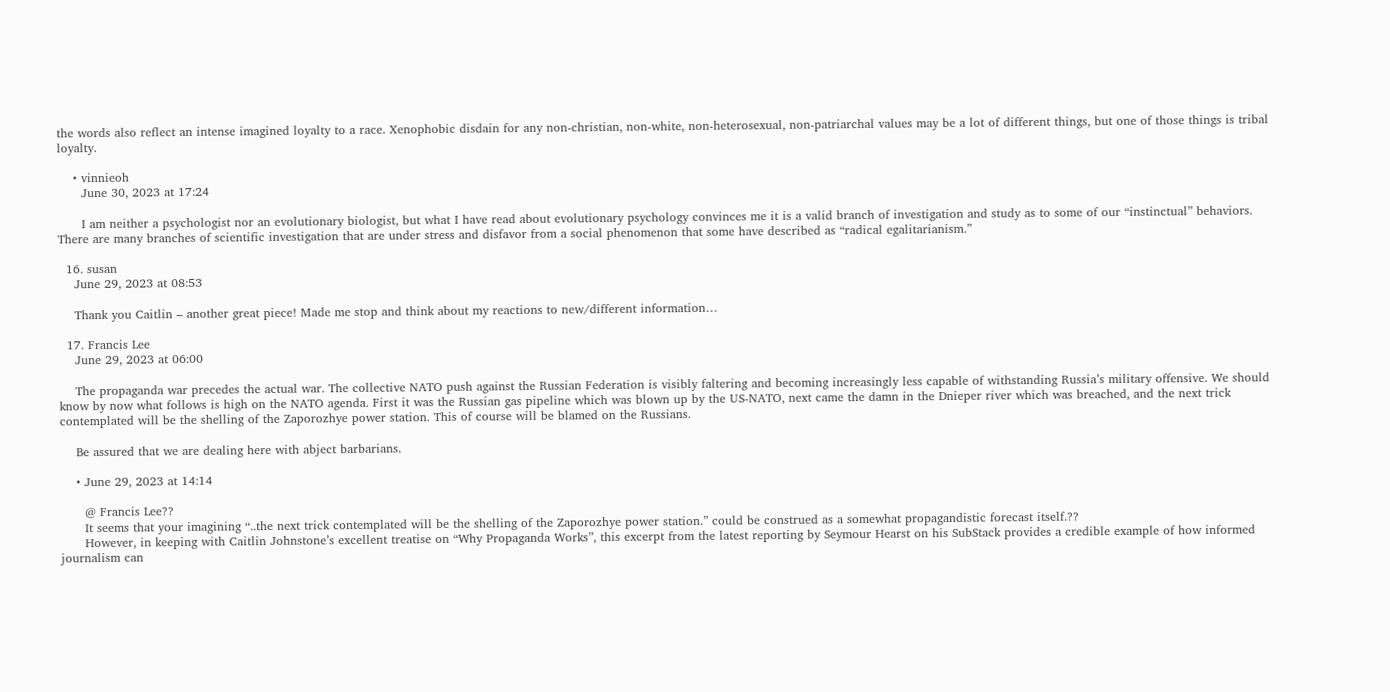the words also reflect an intense imagined loyalty to a race. Xenophobic disdain for any non-christian, non-white, non-heterosexual, non-patriarchal values may be a lot of different things, but one of those things is tribal loyalty.

    • vinnieoh
      June 30, 2023 at 17:24

      I am neither a psychologist nor an evolutionary biologist, but what I have read about evolutionary psychology convinces me it is a valid branch of investigation and study as to some of our “instinctual” behaviors. There are many branches of scientific investigation that are under stress and disfavor from a social phenomenon that some have described as “radical egalitarianism.”

  16. susan
    June 29, 2023 at 08:53

    Thank you Caitlin – another great piece! Made me stop and think about my reactions to new/different information…

  17. Francis Lee
    June 29, 2023 at 06:00

    The propaganda war precedes the actual war. The collective NATO push against the Russian Federation is visibly faltering and becoming increasingly less capable of withstanding Russia’s military offensive. We should know by now what follows is high on the NATO agenda. First it was the Russian gas pipeline which was blown up by the US-NATO, next came the damn in the Dnieper river which was breached, and the next trick contemplated will be the shelling of the Zaporozhye power station. This of course will be blamed on the Russians.

    Be assured that we are dealing here with abject barbarians.

    • June 29, 2023 at 14:14

      @ Francis Lee??
      It seems that your imagining “..the next trick contemplated will be the shelling of the Zaporozhye power station.” could be construed as a somewhat propagandistic forecast itself.??
      However, in keeping with Caitlin Johnstone’s excellent treatise on “Why Propaganda Works”, this excerpt from the latest reporting by Seymour Hearst on his SubStack provides a credible example of how informed journalism can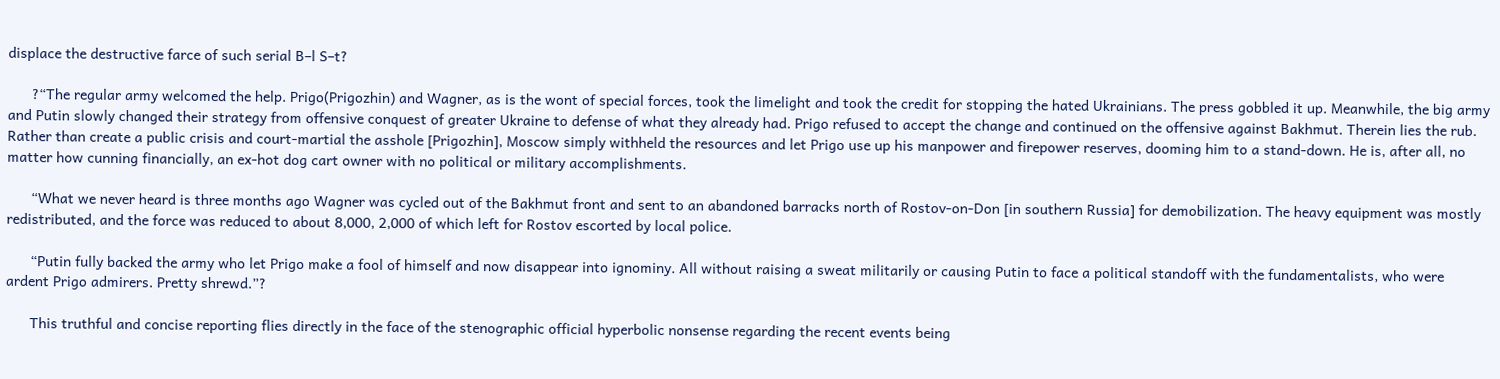displace the destructive farce of such serial B–l S–t?

      ?“The regular army welcomed the help. Prigo(Prigozhin) and Wagner, as is the wont of special forces, took the limelight and took the credit for stopping the hated Ukrainians. The press gobbled it up. Meanwhile, the big army and Putin slowly changed their strategy from offensive conquest of greater Ukraine to defense of what they already had. Prigo refused to accept the change and continued on the offensive against Bakhmut. Therein lies the rub. Rather than create a public crisis and court-martial the asshole [Prigozhin], Moscow simply withheld the resources and let Prigo use up his manpower and firepower reserves, dooming him to a stand-down. He is, after all, no matter how cunning financially, an ex-hot dog cart owner with no political or military accomplishments.

      “What we never heard is three months ago Wagner was cycled out of the Bakhmut front and sent to an abandoned barracks north of Rostov-on-Don [in southern Russia] for demobilization. The heavy equipment was mostly redistributed, and the force was reduced to about 8,000, 2,000 of which left for Rostov escorted by local police.

      “Putin fully backed the army who let Prigo make a fool of himself and now disappear into ignominy. All without raising a sweat militarily or causing Putin to face a political standoff with the fundamentalists, who were ardent Prigo admirers. Pretty shrewd.”?

      This truthful and concise reporting flies directly in the face of the stenographic official hyperbolic nonsense regarding the recent events being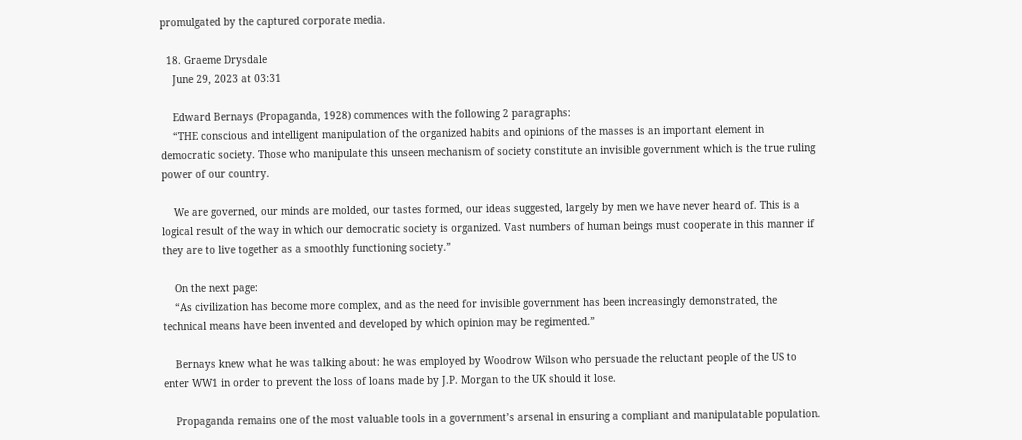promulgated by the captured corporate media.

  18. Graeme Drysdale
    June 29, 2023 at 03:31

    Edward Bernays (Propaganda, 1928) commences with the following 2 paragraphs:
    “THE conscious and intelligent manipulation of the organized habits and opinions of the masses is an important element in democratic society. Those who manipulate this unseen mechanism of society constitute an invisible government which is the true ruling power of our country.

    We are governed, our minds are molded, our tastes formed, our ideas suggested, largely by men we have never heard of. This is a logical result of the way in which our democratic society is organized. Vast numbers of human beings must cooperate in this manner if they are to live together as a smoothly functioning society.”

    On the next page:
    “As civilization has become more complex, and as the need for invisible government has been increasingly demonstrated, the technical means have been invented and developed by which opinion may be regimented.”

    Bernays knew what he was talking about: he was employed by Woodrow Wilson who persuade the reluctant people of the US to enter WW1 in order to prevent the loss of loans made by J.P. Morgan to the UK should it lose.

    Propaganda remains one of the most valuable tools in a government’s arsenal in ensuring a compliant and manipulatable population.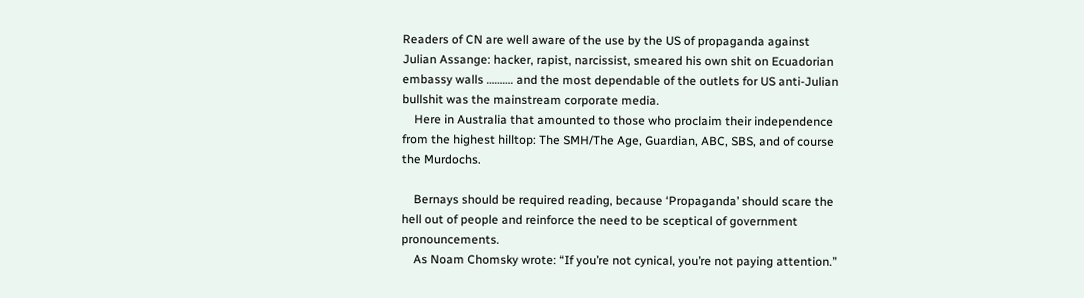Readers of CN are well aware of the use by the US of propaganda against Julian Assange: hacker, rapist, narcissist, smeared his own shit on Ecuadorian embassy walls ………. and the most dependable of the outlets for US anti-Julian bullshit was the mainstream corporate media.
    Here in Australia that amounted to those who proclaim their independence from the highest hilltop: The SMH/The Age, Guardian, ABC, SBS, and of course the Murdochs.

    Bernays should be required reading, because ‘Propaganda’ should scare the hell out of people and reinforce the need to be sceptical of government pronouncements.
    As Noam Chomsky wrote: “If you’re not cynical, you’re not paying attention.”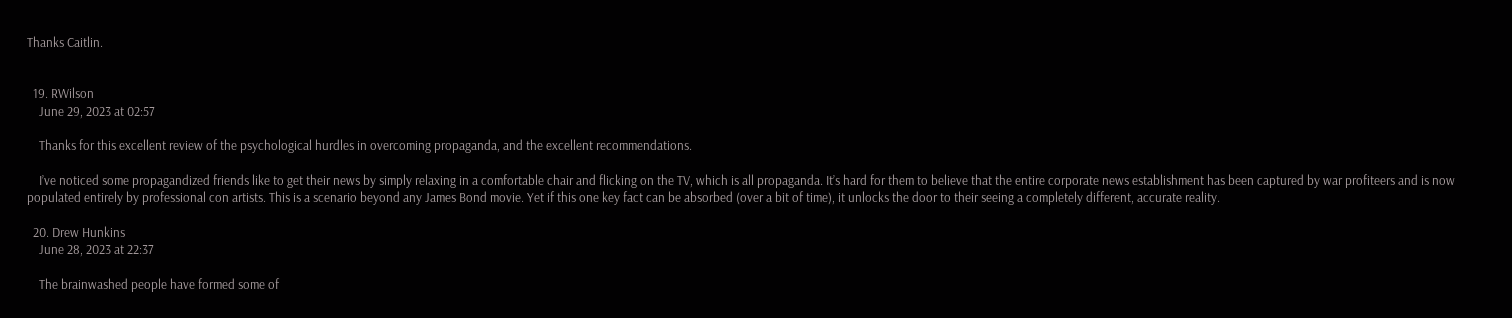Thanks Caitlin.


  19. RWilson
    June 29, 2023 at 02:57

    Thanks for this excellent review of the psychological hurdles in overcoming propaganda, and the excellent recommendations.

    I’ve noticed some propagandized friends like to get their news by simply relaxing in a comfortable chair and flicking on the TV, which is all propaganda. It’s hard for them to believe that the entire corporate news establishment has been captured by war profiteers and is now populated entirely by professional con artists. This is a scenario beyond any James Bond movie. Yet if this one key fact can be absorbed (over a bit of time), it unlocks the door to their seeing a completely different, accurate reality.

  20. Drew Hunkins
    June 28, 2023 at 22:37

    The brainwashed people have formed some of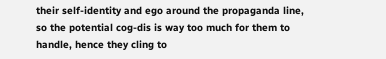their self-identity and ego around the propaganda line, so the potential cog-dis is way too much for them to handle, hence they cling to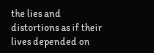the lies and distortions as if their lives depended on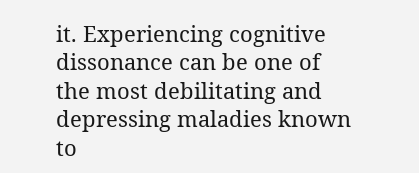it. Experiencing cognitive dissonance can be one of the most debilitating and depressing maladies known to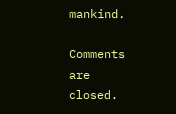mankind.

Comments are closed.